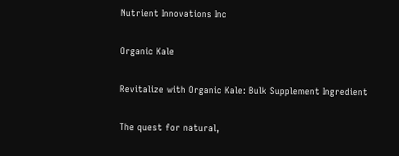Nutrient Innovations Inc

Organic Kale

Revitalize with Organic Kale: Bulk Supplement Ingredient

The quest for natural,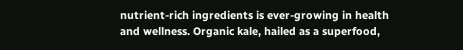nutrient-rich ingredients is ever-growing in health and wellness. Organic kale, hailed as a superfood,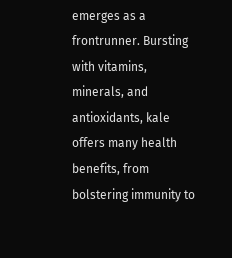emerges as a frontrunner. Bursting with vitamins, minerals, and antioxidants, kale offers many health benefits, from bolstering immunity to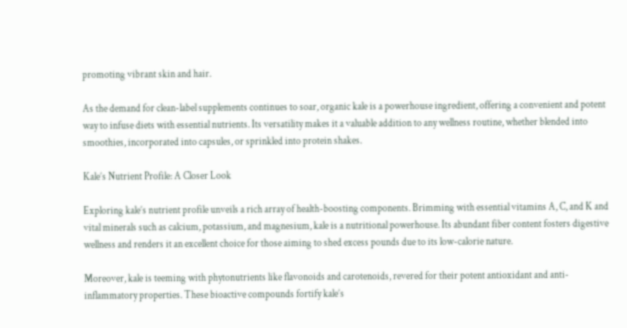promoting vibrant skin and hair.

As the demand for clean-label supplements continues to soar, organic kale is a powerhouse ingredient, offering a convenient and potent way to infuse diets with essential nutrients. Its versatility makes it a valuable addition to any wellness routine, whether blended into smoothies, incorporated into capsules, or sprinkled into protein shakes.

Kale’s Nutrient Profile: A Closer Look

Exploring kale’s nutrient profile unveils a rich array of health-boosting components. Brimming with essential vitamins A, C, and K and vital minerals such as calcium, potassium, and magnesium, kale is a nutritional powerhouse. Its abundant fiber content fosters digestive wellness and renders it an excellent choice for those aiming to shed excess pounds due to its low-calorie nature.

Moreover, kale is teeming with phytonutrients like flavonoids and carotenoids, revered for their potent antioxidant and anti-inflammatory properties. These bioactive compounds fortify kale’s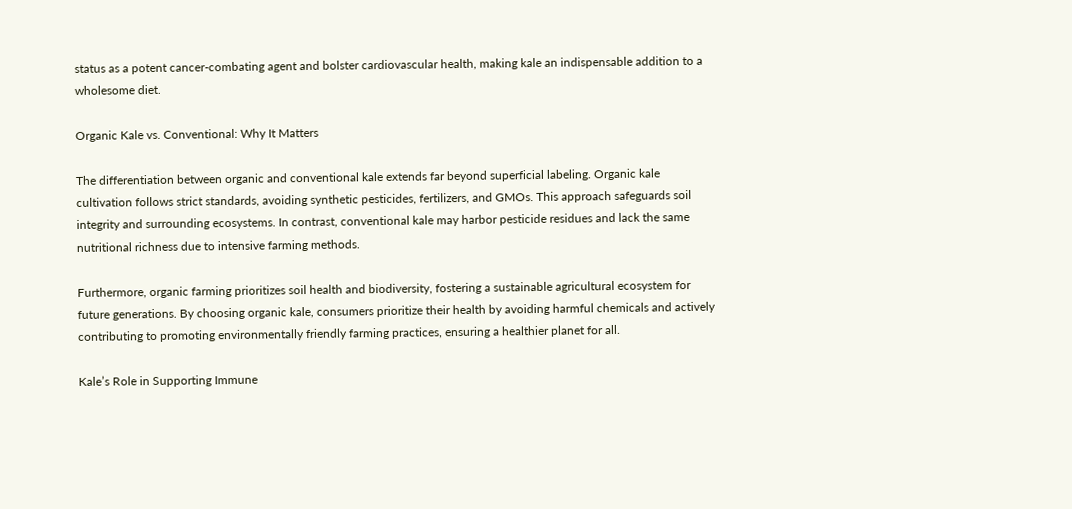status as a potent cancer-combating agent and bolster cardiovascular health, making kale an indispensable addition to a wholesome diet.

Organic Kale vs. Conventional: Why It Matters

The differentiation between organic and conventional kale extends far beyond superficial labeling. Organic kale cultivation follows strict standards, avoiding synthetic pesticides, fertilizers, and GMOs. This approach safeguards soil integrity and surrounding ecosystems. In contrast, conventional kale may harbor pesticide residues and lack the same nutritional richness due to intensive farming methods.

Furthermore, organic farming prioritizes soil health and biodiversity, fostering a sustainable agricultural ecosystem for future generations. By choosing organic kale, consumers prioritize their health by avoiding harmful chemicals and actively contributing to promoting environmentally friendly farming practices, ensuring a healthier planet for all.

Kale’s Role in Supporting Immune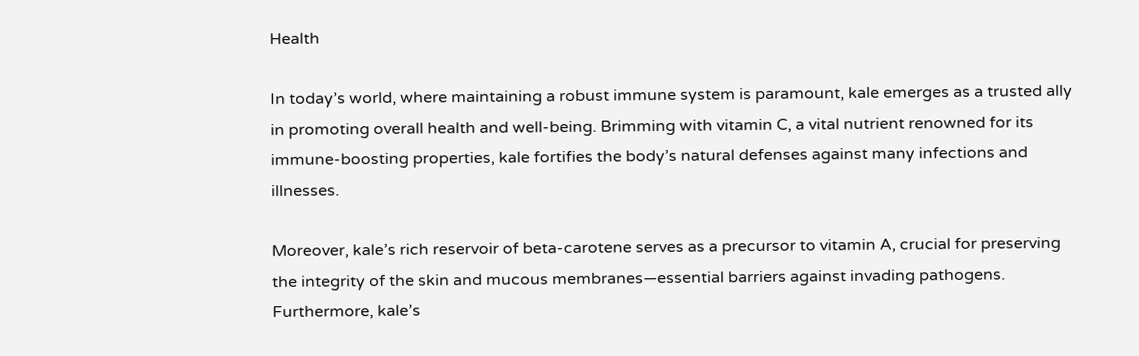Health

In today’s world, where maintaining a robust immune system is paramount, kale emerges as a trusted ally in promoting overall health and well-being. Brimming with vitamin C, a vital nutrient renowned for its immune-boosting properties, kale fortifies the body’s natural defenses against many infections and illnesses.

Moreover, kale’s rich reservoir of beta-carotene serves as a precursor to vitamin A, crucial for preserving the integrity of the skin and mucous membranes—essential barriers against invading pathogens. Furthermore, kale’s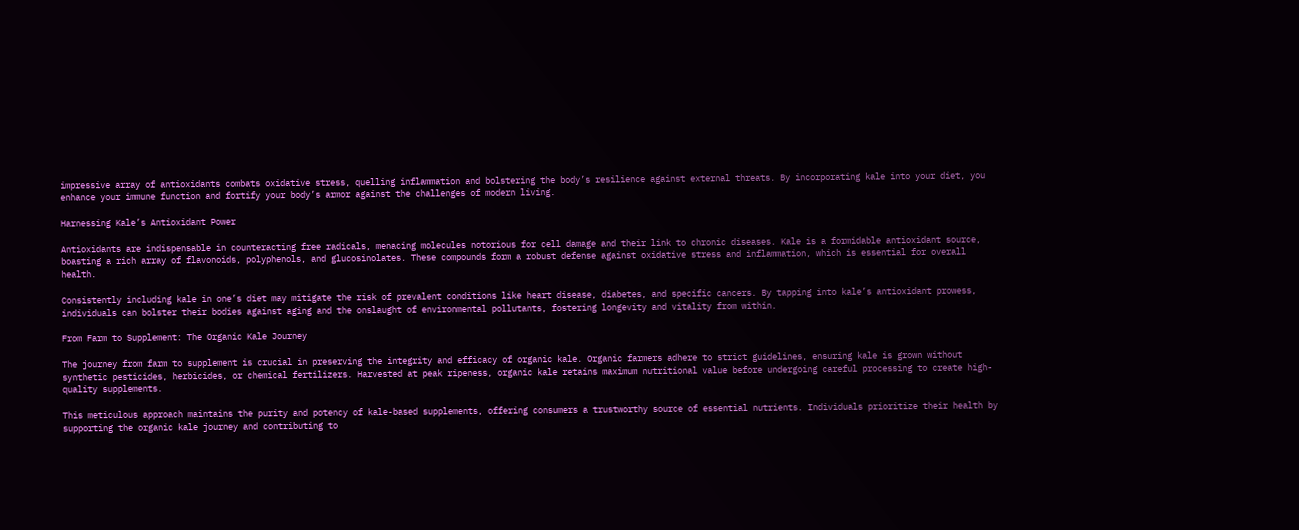impressive array of antioxidants combats oxidative stress, quelling inflammation and bolstering the body’s resilience against external threats. By incorporating kale into your diet, you enhance your immune function and fortify your body’s armor against the challenges of modern living.

Harnessing Kale’s Antioxidant Power

Antioxidants are indispensable in counteracting free radicals, menacing molecules notorious for cell damage and their link to chronic diseases. Kale is a formidable antioxidant source, boasting a rich array of flavonoids, polyphenols, and glucosinolates. These compounds form a robust defense against oxidative stress and inflammation, which is essential for overall health.

Consistently including kale in one’s diet may mitigate the risk of prevalent conditions like heart disease, diabetes, and specific cancers. By tapping into kale’s antioxidant prowess, individuals can bolster their bodies against aging and the onslaught of environmental pollutants, fostering longevity and vitality from within.

From Farm to Supplement: The Organic Kale Journey

The journey from farm to supplement is crucial in preserving the integrity and efficacy of organic kale. Organic farmers adhere to strict guidelines, ensuring kale is grown without synthetic pesticides, herbicides, or chemical fertilizers. Harvested at peak ripeness, organic kale retains maximum nutritional value before undergoing careful processing to create high-quality supplements.

This meticulous approach maintains the purity and potency of kale-based supplements, offering consumers a trustworthy source of essential nutrients. Individuals prioritize their health by supporting the organic kale journey and contributing to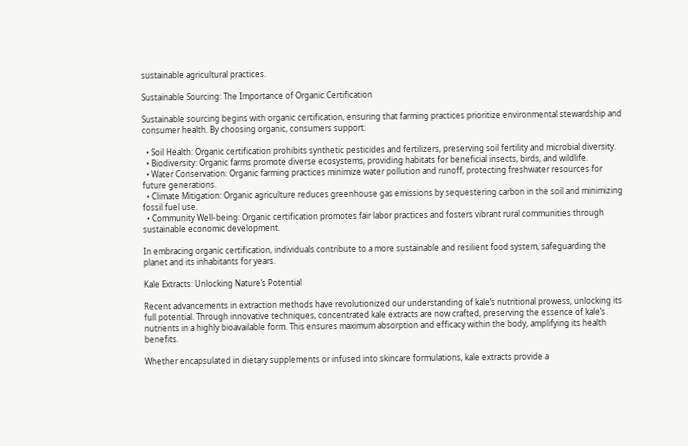sustainable agricultural practices.

Sustainable Sourcing: The Importance of Organic Certification

Sustainable sourcing begins with organic certification, ensuring that farming practices prioritize environmental stewardship and consumer health. By choosing organic, consumers support:

  • Soil Health: Organic certification prohibits synthetic pesticides and fertilizers, preserving soil fertility and microbial diversity.
  • Biodiversity: Organic farms promote diverse ecosystems, providing habitats for beneficial insects, birds, and wildlife.
  • Water Conservation: Organic farming practices minimize water pollution and runoff, protecting freshwater resources for future generations.
  • Climate Mitigation: Organic agriculture reduces greenhouse gas emissions by sequestering carbon in the soil and minimizing fossil fuel use.
  • Community Well-being: Organic certification promotes fair labor practices and fosters vibrant rural communities through sustainable economic development.

In embracing organic certification, individuals contribute to a more sustainable and resilient food system, safeguarding the planet and its inhabitants for years.

Kale Extracts: Unlocking Nature’s Potential

Recent advancements in extraction methods have revolutionized our understanding of kale’s nutritional prowess, unlocking its full potential. Through innovative techniques, concentrated kale extracts are now crafted, preserving the essence of kale’s nutrients in a highly bioavailable form. This ensures maximum absorption and efficacy within the body, amplifying its health benefits.

Whether encapsulated in dietary supplements or infused into skincare formulations, kale extracts provide a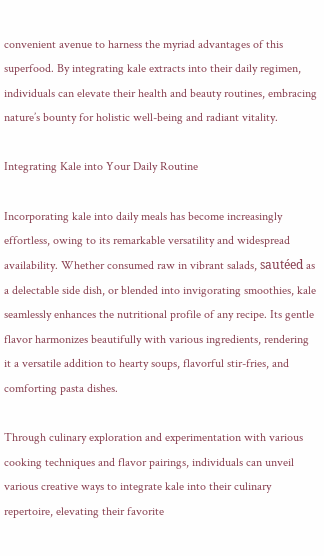convenient avenue to harness the myriad advantages of this superfood. By integrating kale extracts into their daily regimen, individuals can elevate their health and beauty routines, embracing nature’s bounty for holistic well-being and radiant vitality.

Integrating Kale into Your Daily Routine

Incorporating kale into daily meals has become increasingly effortless, owing to its remarkable versatility and widespread availability. Whether consumed raw in vibrant salads, sautéed as a delectable side dish, or blended into invigorating smoothies, kale seamlessly enhances the nutritional profile of any recipe. Its gentle flavor harmonizes beautifully with various ingredients, rendering it a versatile addition to hearty soups, flavorful stir-fries, and comforting pasta dishes.

Through culinary exploration and experimentation with various cooking techniques and flavor pairings, individuals can unveil various creative ways to integrate kale into their culinary repertoire, elevating their favorite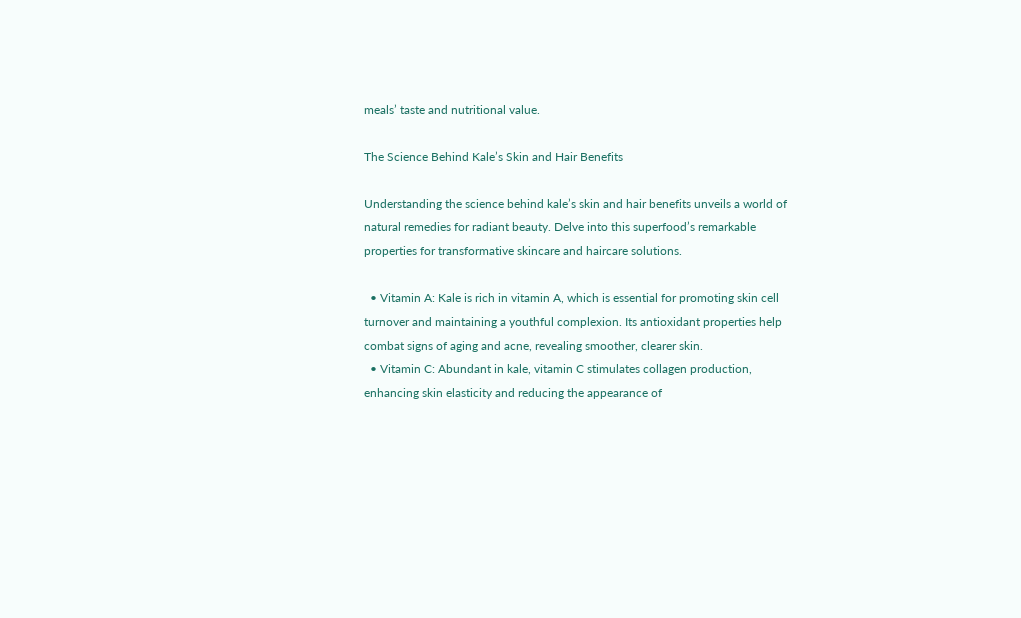meals’ taste and nutritional value.

The Science Behind Kale’s Skin and Hair Benefits

Understanding the science behind kale’s skin and hair benefits unveils a world of natural remedies for radiant beauty. Delve into this superfood’s remarkable properties for transformative skincare and haircare solutions.

  • Vitamin A: Kale is rich in vitamin A, which is essential for promoting skin cell turnover and maintaining a youthful complexion. Its antioxidant properties help combat signs of aging and acne, revealing smoother, clearer skin.
  • Vitamin C: Abundant in kale, vitamin C stimulates collagen production, enhancing skin elasticity and reducing the appearance of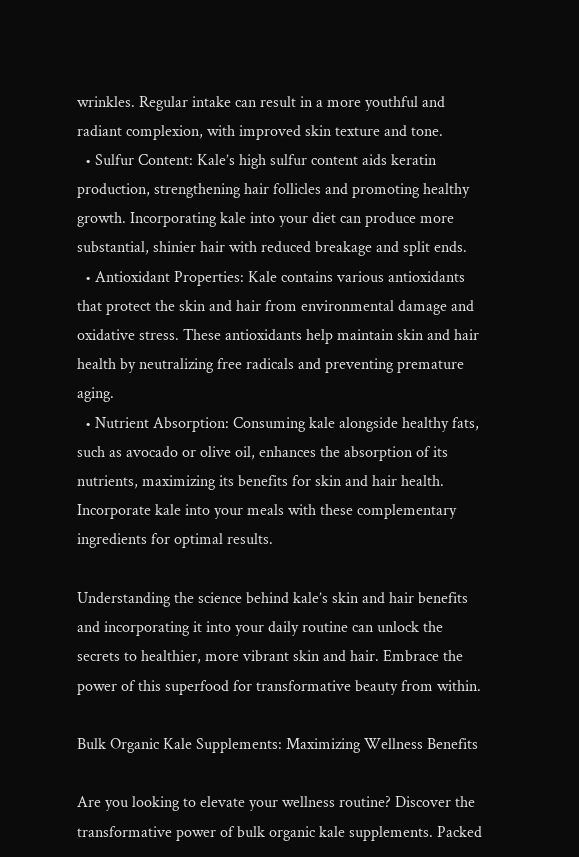wrinkles. Regular intake can result in a more youthful and radiant complexion, with improved skin texture and tone.
  • Sulfur Content: Kale’s high sulfur content aids keratin production, strengthening hair follicles and promoting healthy growth. Incorporating kale into your diet can produce more substantial, shinier hair with reduced breakage and split ends.
  • Antioxidant Properties: Kale contains various antioxidants that protect the skin and hair from environmental damage and oxidative stress. These antioxidants help maintain skin and hair health by neutralizing free radicals and preventing premature aging.
  • Nutrient Absorption: Consuming kale alongside healthy fats, such as avocado or olive oil, enhances the absorption of its nutrients, maximizing its benefits for skin and hair health. Incorporate kale into your meals with these complementary ingredients for optimal results.

Understanding the science behind kale’s skin and hair benefits and incorporating it into your daily routine can unlock the secrets to healthier, more vibrant skin and hair. Embrace the power of this superfood for transformative beauty from within.

Bulk Organic Kale Supplements: Maximizing Wellness Benefits

Are you looking to elevate your wellness routine? Discover the transformative power of bulk organic kale supplements. Packed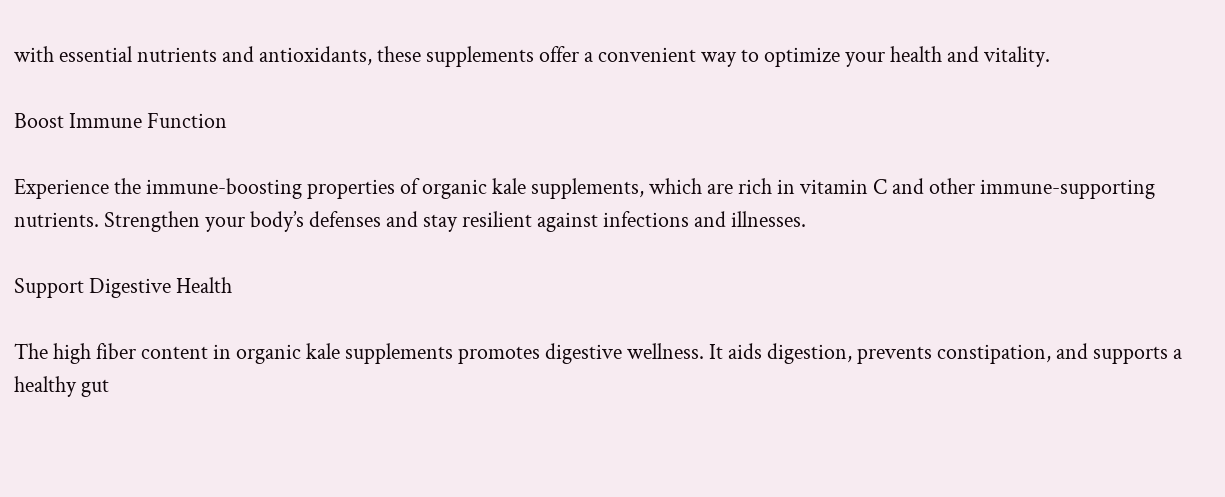with essential nutrients and antioxidants, these supplements offer a convenient way to optimize your health and vitality.

Boost Immune Function

Experience the immune-boosting properties of organic kale supplements, which are rich in vitamin C and other immune-supporting nutrients. Strengthen your body’s defenses and stay resilient against infections and illnesses.

Support Digestive Health

The high fiber content in organic kale supplements promotes digestive wellness. It aids digestion, prevents constipation, and supports a healthy gut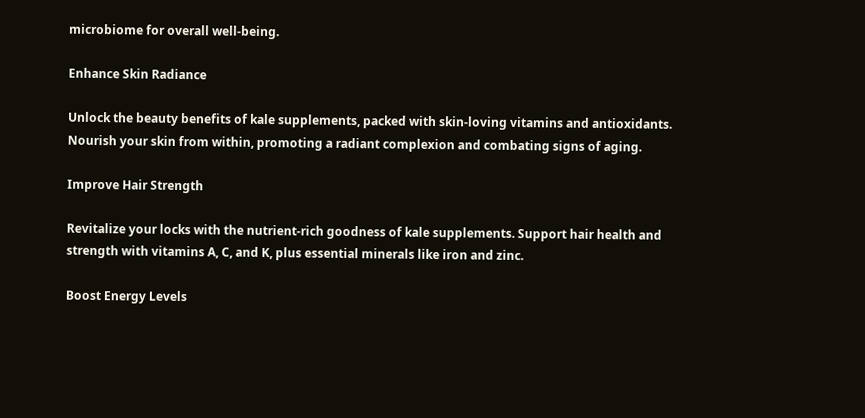microbiome for overall well-being.

Enhance Skin Radiance

Unlock the beauty benefits of kale supplements, packed with skin-loving vitamins and antioxidants. Nourish your skin from within, promoting a radiant complexion and combating signs of aging.

Improve Hair Strength

Revitalize your locks with the nutrient-rich goodness of kale supplements. Support hair health and strength with vitamins A, C, and K, plus essential minerals like iron and zinc.

Boost Energy Levels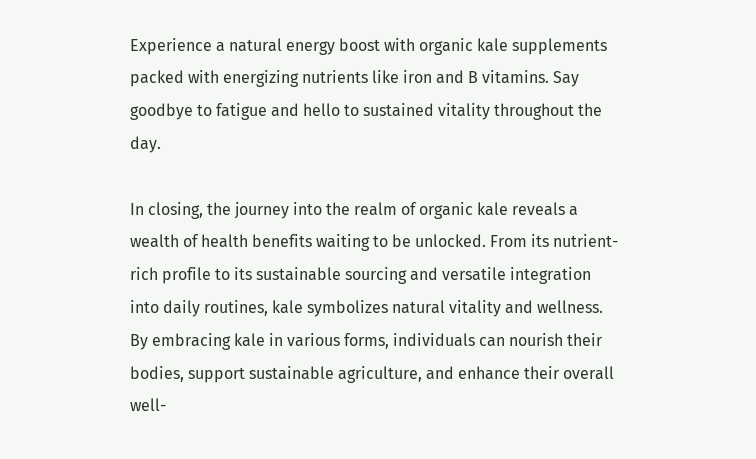Experience a natural energy boost with organic kale supplements packed with energizing nutrients like iron and B vitamins. Say goodbye to fatigue and hello to sustained vitality throughout the day.

In closing, the journey into the realm of organic kale reveals a wealth of health benefits waiting to be unlocked. From its nutrient-rich profile to its sustainable sourcing and versatile integration into daily routines, kale symbolizes natural vitality and wellness. By embracing kale in various forms, individuals can nourish their bodies, support sustainable agriculture, and enhance their overall well-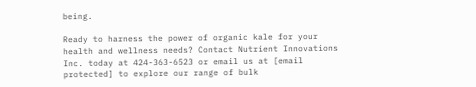being.

Ready to harness the power of organic kale for your health and wellness needs? Contact Nutrient Innovations Inc. today at 424-363-6523 or email us at [email protected] to explore our range of bulk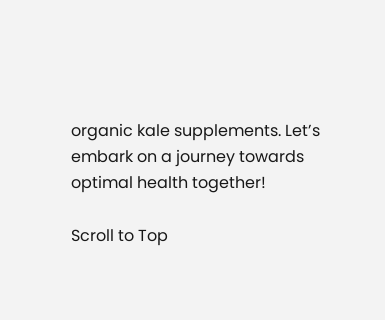organic kale supplements. Let’s embark on a journey towards optimal health together!

Scroll to Top